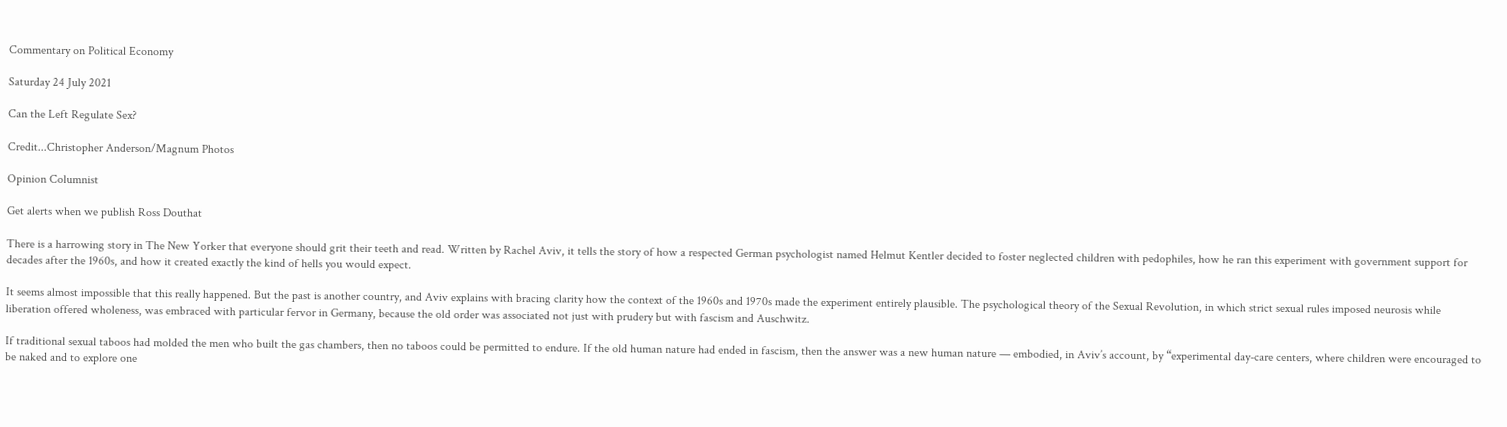Commentary on Political Economy

Saturday 24 July 2021

Can the Left Regulate Sex?

Credit...Christopher Anderson/Magnum Photos

Opinion Columnist

Get alerts when we publish Ross Douthat

There is a harrowing story in The New Yorker that everyone should grit their teeth and read. Written by Rachel Aviv, it tells the story of how a respected German psychologist named Helmut Kentler decided to foster neglected children with pedophiles, how he ran this experiment with government support for decades after the 1960s, and how it created exactly the kind of hells you would expect.

It seems almost impossible that this really happened. But the past is another country, and Aviv explains with bracing clarity how the context of the 1960s and 1970s made the experiment entirely plausible. The psychological theory of the Sexual Revolution, in which strict sexual rules imposed neurosis while liberation offered wholeness, was embraced with particular fervor in Germany, because the old order was associated not just with prudery but with fascism and Auschwitz.

If traditional sexual taboos had molded the men who built the gas chambers, then no taboos could be permitted to endure. If the old human nature had ended in fascism, then the answer was a new human nature — embodied, in Aviv’s account, by “experimental day-care centers, where children were encouraged to be naked and to explore one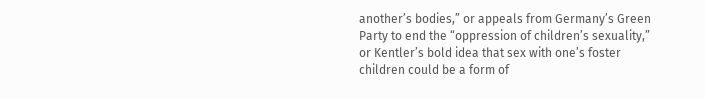another’s bodies,” or appeals from Germany’s Green Party to end the “oppression of children’s sexuality,” or Kentler’s bold idea that sex with one’s foster children could be a form of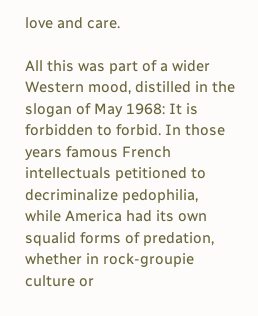love and care.

All this was part of a wider Western mood, distilled in the slogan of May 1968: It is forbidden to forbid. In those years famous French intellectuals petitioned to decriminalize pedophilia, while America had its own squalid forms of predation, whether in rock-groupie culture or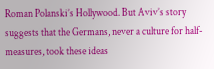Roman Polanski’s Hollywood. But Aviv’s story suggests that the Germans, never a culture for half-measures, took these ideas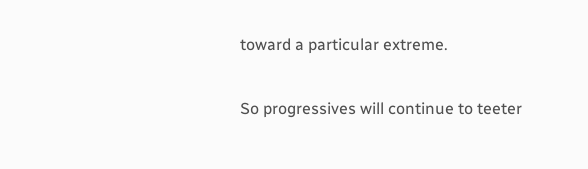toward a particular extreme.

So progressives will continue to teeter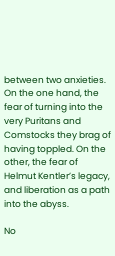between two anxieties. On the one hand, the fear of turning into the very Puritans and Comstocks they brag of having toppled. On the other, the fear of Helmut Kentler’s legacy, and liberation as a path into the abyss.

No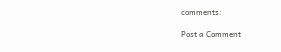comments:

Post a Comment